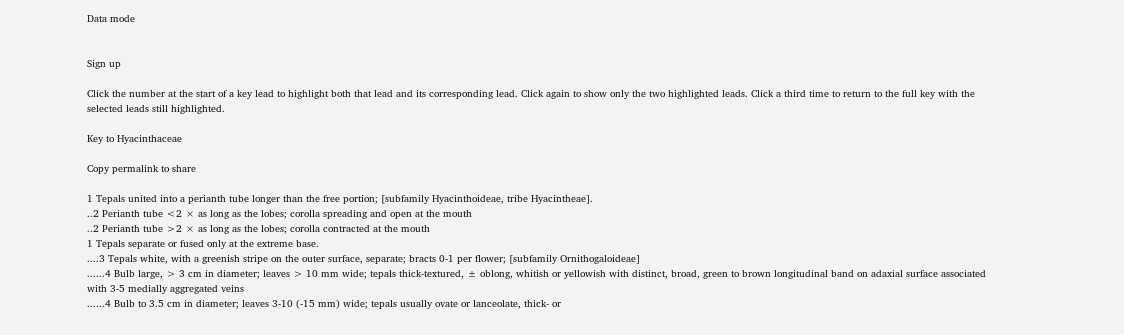Data mode


Sign up

Click the number at the start of a key lead to highlight both that lead and its corresponding lead. Click again to show only the two highlighted leads. Click a third time to return to the full key with the selected leads still highlighted.

Key to Hyacinthaceae

Copy permalink to share

1 Tepals united into a perianth tube longer than the free portion; [subfamily Hyacinthoideae, tribe Hyacintheae].
..2 Perianth tube <2 × as long as the lobes; corolla spreading and open at the mouth
..2 Perianth tube >2 × as long as the lobes; corolla contracted at the mouth
1 Tepals separate or fused only at the extreme base.
....3 Tepals white, with a greenish stripe on the outer surface, separate; bracts 0-1 per flower; [subfamily Ornithogaloideae]
......4 Bulb large, > 3 cm in diameter; leaves > 10 mm wide; tepals thick-textured, ± oblong, whitish or yellowish with distinct, broad, green to brown longitudinal band on adaxial surface associated with 3-5 medially aggregated veins
......4 Bulb to 3.5 cm in diameter; leaves 3-10 (-15 mm) wide; tepals usually ovate or lanceolate, thick- or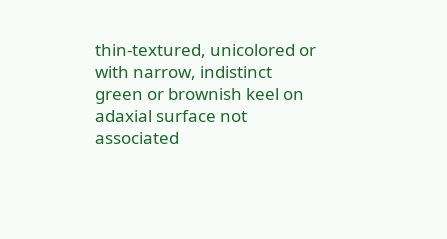thin-textured, unicolored or with narrow, indistinct green or brownish keel on adaxial surface not associated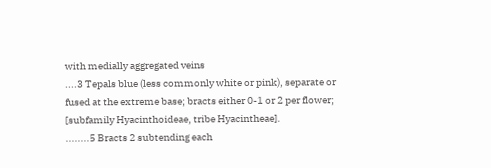with medially aggregated veins
....3 Tepals blue (less commonly white or pink), separate or fused at the extreme base; bracts either 0-1 or 2 per flower; [subfamily Hyacinthoideae, tribe Hyacintheae].
........5 Bracts 2 subtending each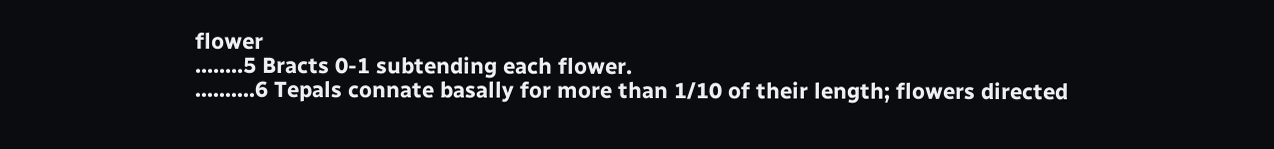flower
........5 Bracts 0-1 subtending each flower.
..........6 Tepals connate basally for more than 1/10 of their length; flowers directed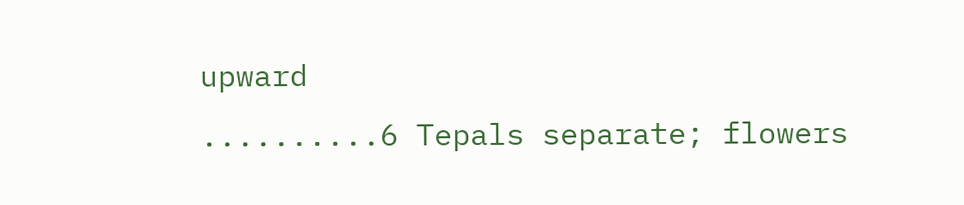upward
..........6 Tepals separate; flowers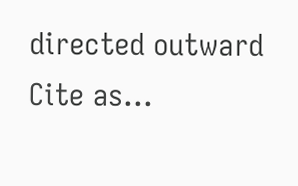directed outward
Cite as...